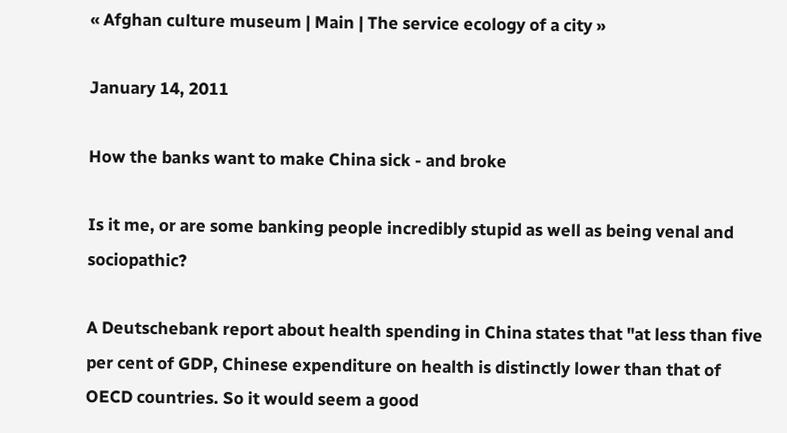« Afghan culture museum | Main | The service ecology of a city »

January 14, 2011

How the banks want to make China sick - and broke

Is it me, or are some banking people incredibly stupid as well as being venal and sociopathic?

A Deutschebank report about health spending in China states that "at less than five per cent of GDP, Chinese expenditure on health is distinctly lower than that of OECD countries. So it would seem a good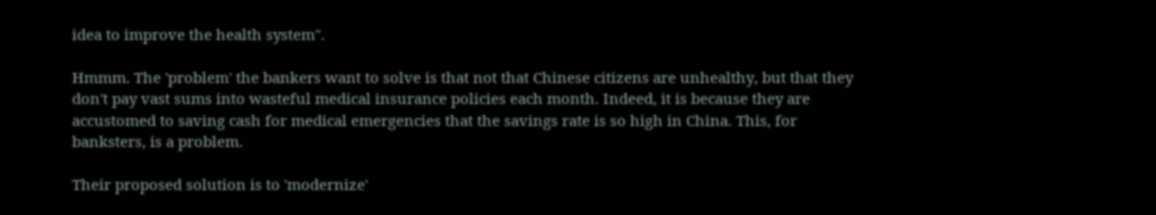idea to improve the health system".

Hmmm. The 'problem' the bankers want to solve is that not that Chinese citizens are unhealthy, but that they don't pay vast sums into wasteful medical insurance policies each month. Indeed, it is because they are accustomed to saving cash for medical emergencies that the savings rate is so high in China. This, for banksters, is a problem.

Their proposed solution is to 'modernize'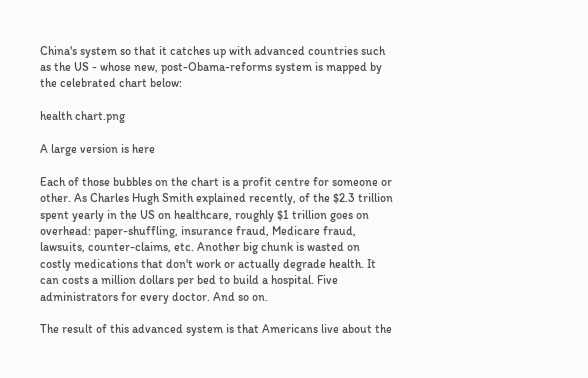China's system so that it catches up with advanced countries such as the US - whose new, post-Obama-reforms system is mapped by the celebrated chart below:

health chart.png

A large version is here

Each of those bubbles on the chart is a profit centre for someone or other. As Charles Hugh Smith explained recently, of the $2.3 trillion spent yearly in the US on healthcare, roughly $1 trillion goes on overhead: paper-shuffling, insurance fraud, Medicare fraud, lawsuits, counter-claims, etc. Another big chunk is wasted on costly medications that don't work or actually degrade health. It can costs a million dollars per bed to build a hospital. Five administrators for every doctor. And so on.

The result of this advanced system is that Americans live about the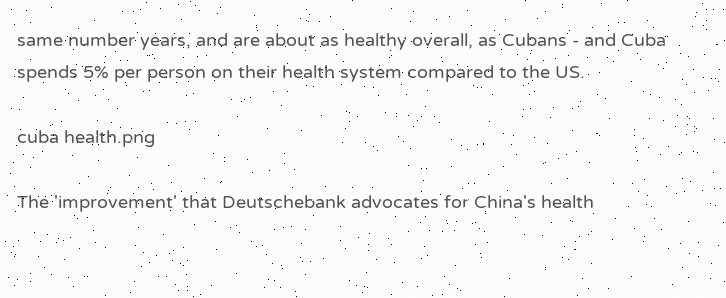same number years, and are about as healthy overall, as Cubans - and Cuba spends 5% per person on their health system compared to the US.

cuba health.png

The 'improvement' that Deutschebank advocates for China's health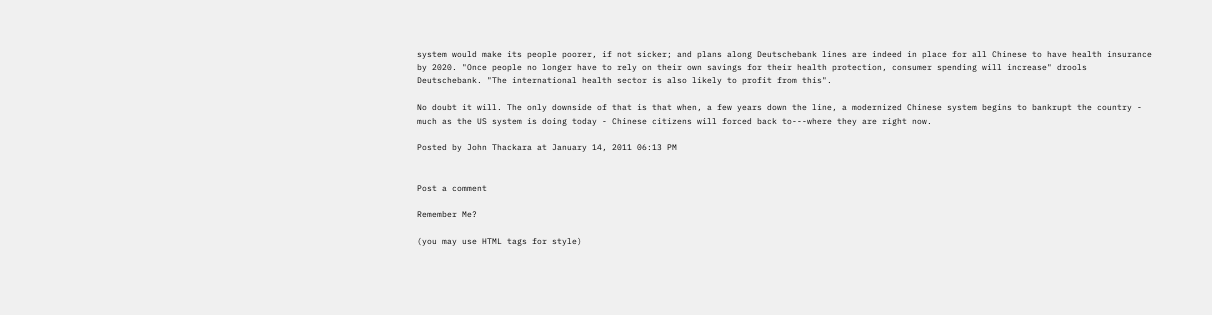system would make its people poorer, if not sicker; and plans along Deutschebank lines are indeed in place for all Chinese to have health insurance by 2020. "Once people no longer have to rely on their own savings for their health protection, consumer spending will increase" drools Deutschebank. "The international health sector is also likely to profit from this".

No doubt it will. The only downside of that is that when, a few years down the line, a modernized Chinese system begins to bankrupt the country - much as the US system is doing today - Chinese citizens will forced back to---where they are right now.

Posted by John Thackara at January 14, 2011 06:13 PM


Post a comment

Remember Me?

(you may use HTML tags for style)